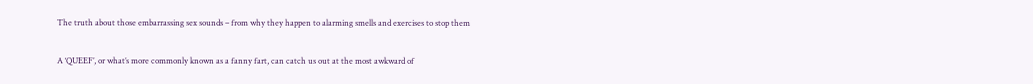The truth about those embarrassing sex sounds – from why they happen to alarming smells and exercises to stop them

A ‘QUEEF’, or what’s more commonly known as a fanny fart, can catch us out at the most awkward of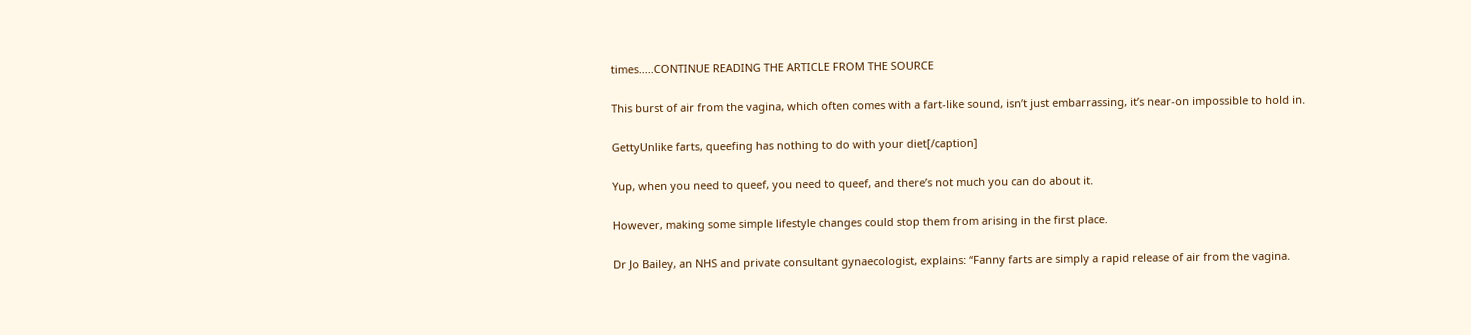times.....CONTINUE READING THE ARTICLE FROM THE SOURCE

This burst of air from the vagina, which often comes with a fart-like sound, isn’t just embarrassing, it’s near-on impossible to hold in.

GettyUnlike farts, queefing has nothing to do with your diet[/caption]

Yup, when you need to queef, you need to queef, and there’s not much you can do about it.

However, making some simple lifestyle changes could stop them from arising in the first place.

Dr Jo Bailey, an NHS and private consultant gynaecologist, explains: “Fanny farts are simply a rapid release of air from the vagina.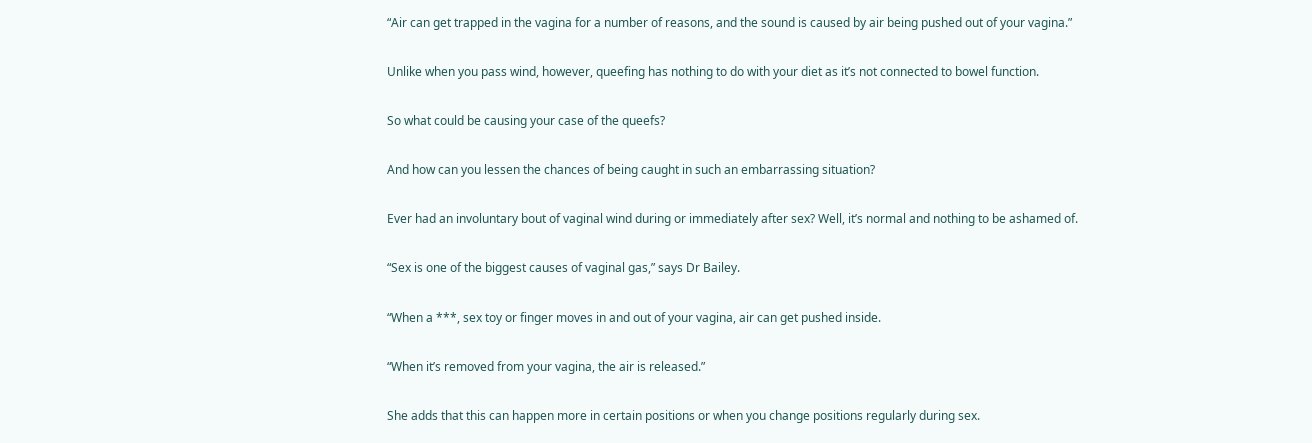“Air can get trapped in the vagina for a number of reasons, and the sound is caused by air being pushed out of your vagina.”

Unlike when you pass wind, however, queefing has nothing to do with your diet as it’s not connected to bowel function.

So what could be causing your case of the queefs?

And how can you lessen the chances of being caught in such an embarrassing situation?

Ever had an involuntary bout of vaginal wind during or immediately after sex? Well, it’s normal and nothing to be ashamed of.

“Sex is one of the biggest causes of vaginal gas,” says Dr Bailey.

“When a ***, sex toy or finger moves in and out of your vagina, air can get pushed inside.

“When it’s removed from your vagina, the air is released.”

She adds that this can happen more in certain positions or when you change positions regularly during sex.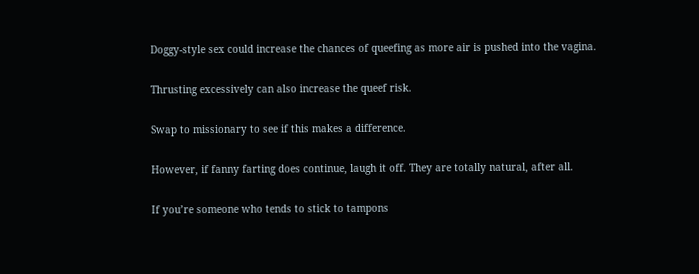Doggy-style sex could increase the chances of queefing as more air is pushed into the vagina.

Thrusting excessively can also increase the queef risk.

Swap to missionary to see if this makes a difference.

However, if fanny farting does continue, laugh it off. They are totally natural, after all.

If you’re someone who tends to stick to tampons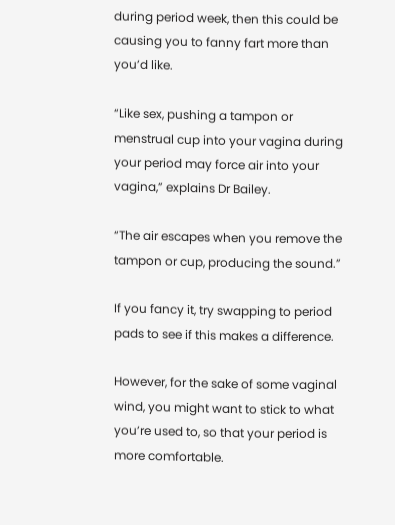during period week, then this could be causing you to fanny fart more than you’d like.

“Like sex, pushing a tampon or menstrual cup into your vagina during your period may force air into your vagina,” explains Dr Bailey.

“The air escapes when you remove the tampon or cup, producing the sound.”

If you fancy it, try swapping to period pads to see if this makes a difference.

However, for the sake of some vaginal wind, you might want to stick to what you’re used to, so that your period is more comfortable.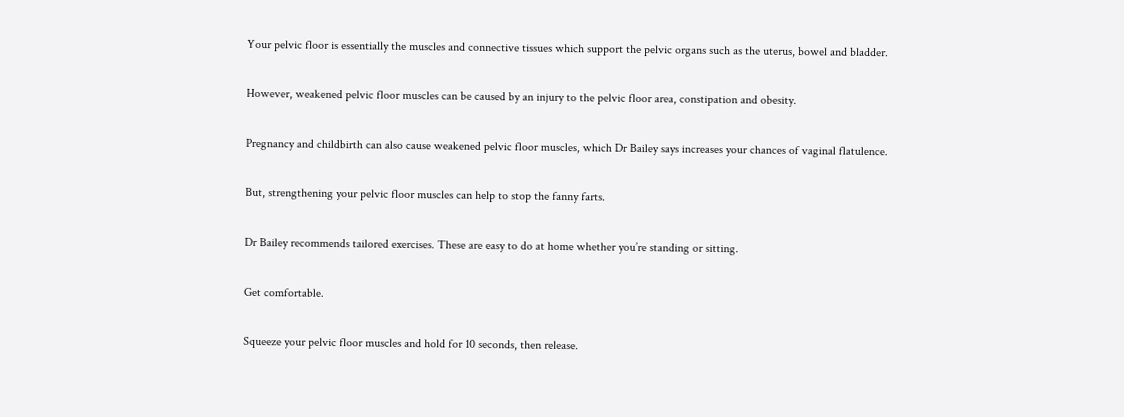Your pelvic floor is essentially the muscles and connective tissues which support the pelvic organs such as the uterus, bowel and bladder.

However, weakened pelvic floor muscles can be caused by an injury to the pelvic floor area, constipation and obesity.

Pregnancy and childbirth can also cause weakened pelvic floor muscles, which Dr Bailey says increases your chances of vaginal flatulence.

But, strengthening your pelvic floor muscles can help to stop the fanny farts.

Dr Bailey recommends tailored exercises. These are easy to do at home whether you’re standing or sitting.

Get comfortable.

Squeeze your pelvic floor muscles and hold for 10 seconds, then release.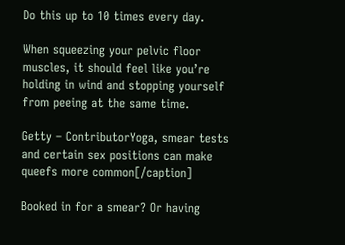Do this up to 10 times every day.

When squeezing your pelvic floor muscles, it should feel like you’re holding in wind and stopping yourself from peeing at the same time.

Getty – ContributorYoga, smear tests and certain sex positions can make queefs more common[/caption]

Booked in for a smear? Or having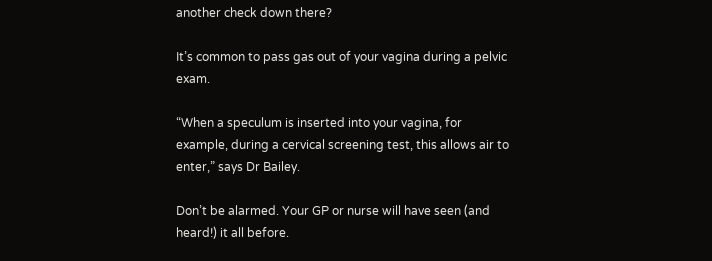another check down there?

It’s common to pass gas out of your vagina during a pelvic exam.

“When a speculum is inserted into your vagina, for example, during a cervical screening test, this allows air to enter,” says Dr Bailey.

Don’t be alarmed. Your GP or nurse will have seen (and heard!) it all before.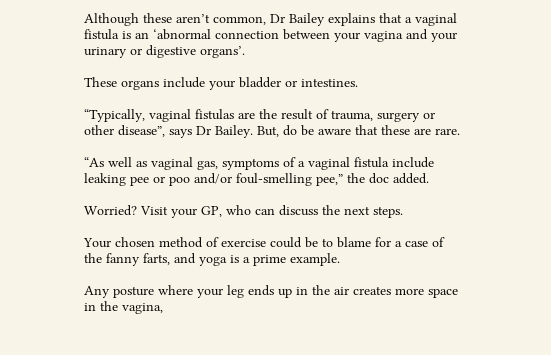Although these aren’t common, Dr Bailey explains that a vaginal fistula is an ‘abnormal connection between your vagina and your urinary or digestive organs’.

These organs include your bladder or intestines.

“Typically, vaginal fistulas are the result of trauma, surgery or other disease”, says Dr Bailey. But, do be aware that these are rare.

“As well as vaginal gas, symptoms of a vaginal fistula include leaking pee or poo and/or foul-smelling pee,” the doc added.

Worried? Visit your GP, who can discuss the next steps.

Your chosen method of exercise could be to blame for a case of the fanny farts, and yoga is a prime example.

Any posture where your leg ends up in the air creates more space in the vagina,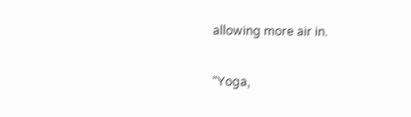allowing more air in.

“Yoga,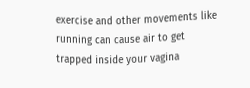exercise and other movements like running can cause air to get trapped inside your vagina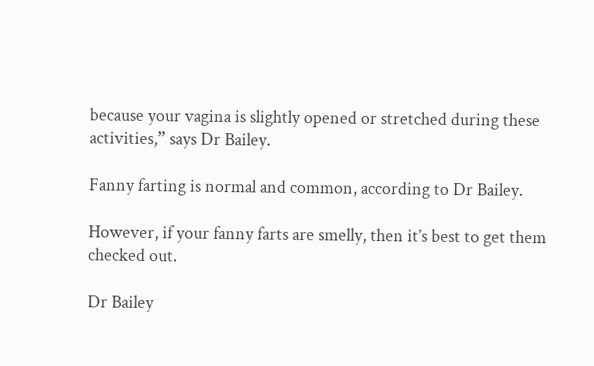because your vagina is slightly opened or stretched during these activities,” says Dr Bailey.

Fanny farting is normal and common, according to Dr Bailey.

However, if your fanny farts are smelly, then it’s best to get them checked out.

Dr Bailey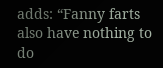adds: “Fanny farts also have nothing to do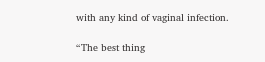with any kind of vaginal infection.

“The best thing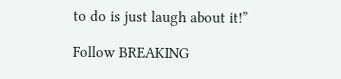to do is just laugh about it!”

Follow BREAKING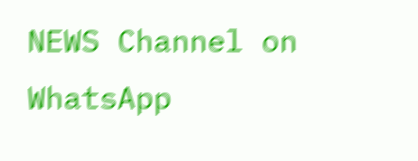NEWS Channel on WhatsApp